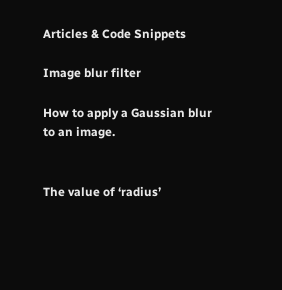Articles & Code Snippets

Image blur filter

How to apply a Gaussian blur to an image.


The value of ‘radius’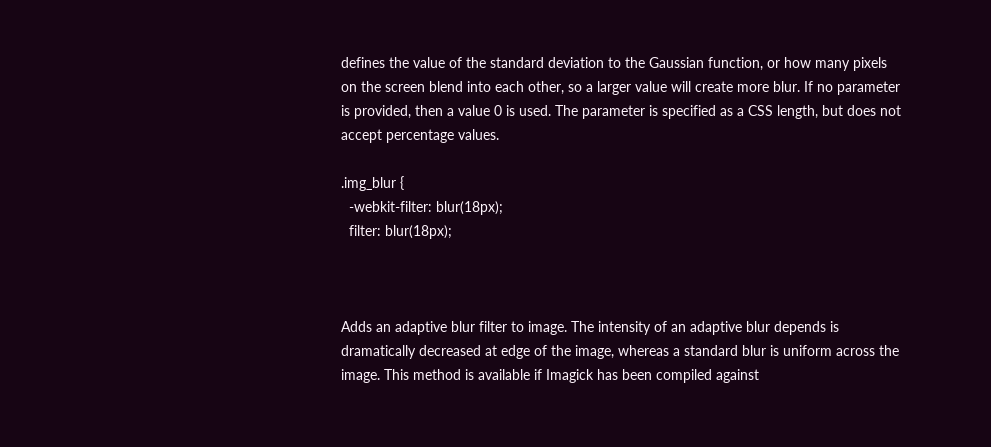defines the value of the standard deviation to the Gaussian function, or how many pixels on the screen blend into each other, so a larger value will create more blur. If no parameter is provided, then a value 0 is used. The parameter is specified as a CSS length, but does not accept percentage values.

.img_blur {
  -webkit-filter: blur(18px);
  filter: blur(18px);



Adds an adaptive blur filter to image. The intensity of an adaptive blur depends is dramatically decreased at edge of the image, whereas a standard blur is uniform across the image. This method is available if Imagick has been compiled against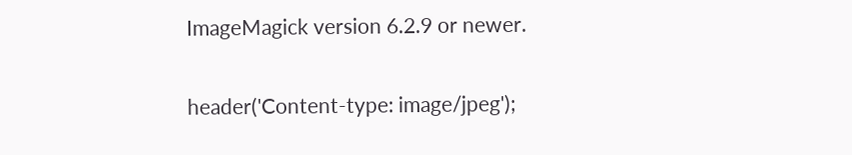ImageMagick version 6.2.9 or newer.

header('Content-type: image/jpeg');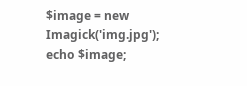$image = new Imagick('img.jpg');
echo $image;